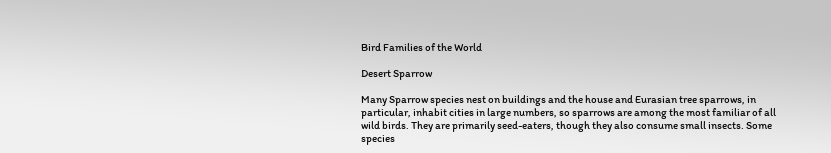Bird Families of the World

Desert Sparrow

Many Sparrow species nest on buildings and the house and Eurasian tree sparrows, in particular, inhabit cities in large numbers, so sparrows are among the most familiar of all wild birds. They are primarily seed-eaters, though they also consume small insects. Some species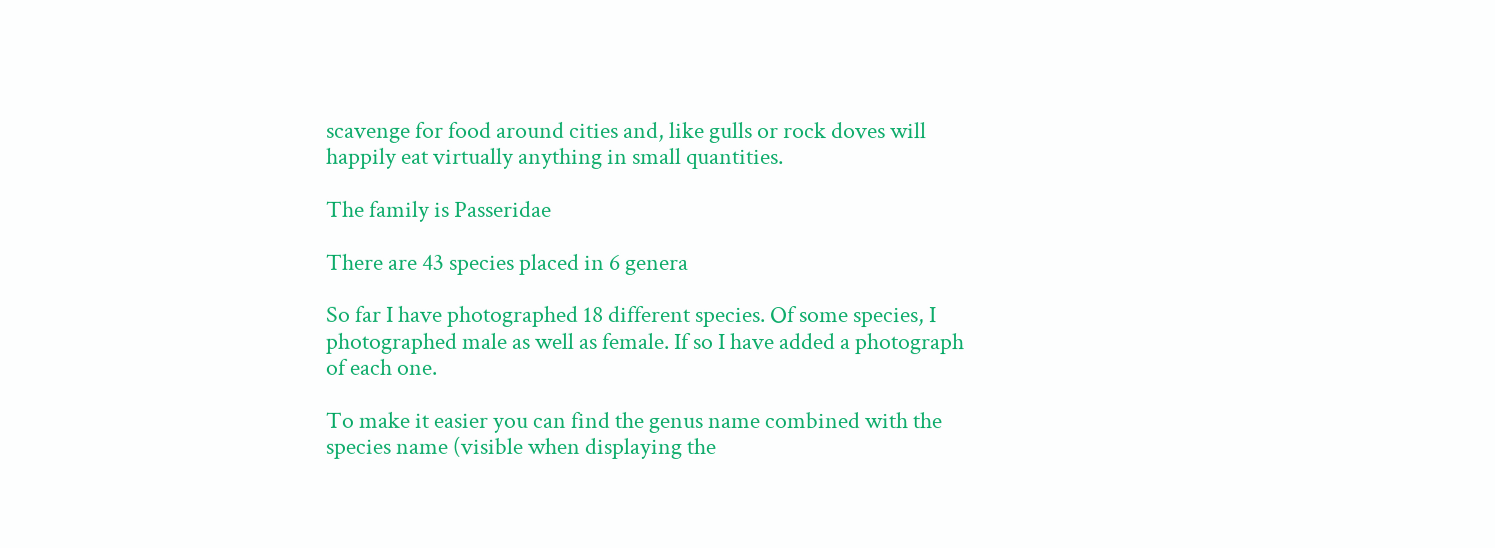scavenge for food around cities and, like gulls or rock doves will happily eat virtually anything in small quantities.

The family is Passeridae

There are 43 species placed in 6 genera

So far I have photographed 18 different species. Of some species, I photographed male as well as female. If so I have added a photograph of each one.

To make it easier you can find the genus name combined with the species name (visible when displaying the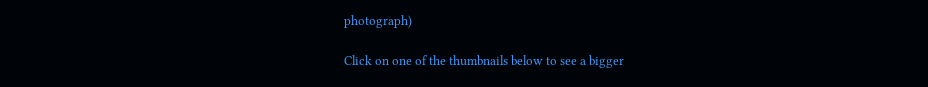photograph)

Click on one of the thumbnails below to see a bigger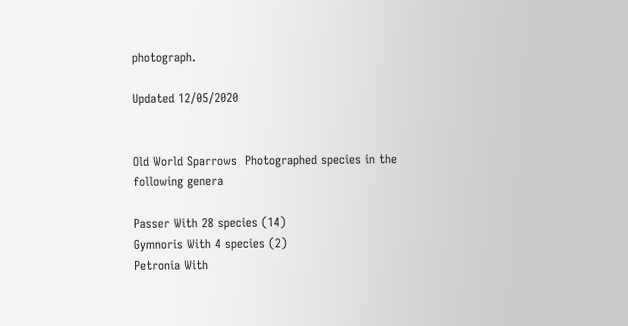photograph.

Updated 12/05/2020


Old World Sparrows  Photographed species in the following genera

Passer With 28 species (14)
Gymnoris With 4 species (2)
Petronia With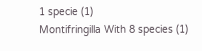1 specie (1)
Montifringilla With 8 species (1)